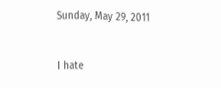Sunday, May 29, 2011


I hate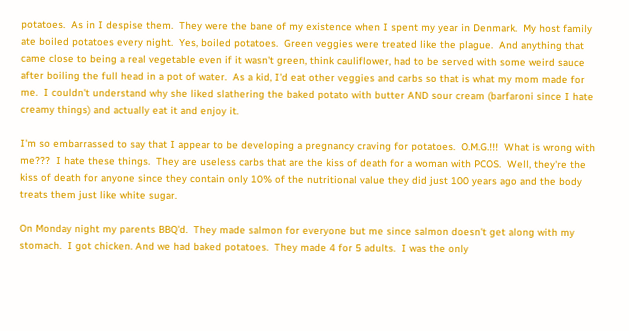potatoes.  As in I despise them.  They were the bane of my existence when I spent my year in Denmark.  My host family ate boiled potatoes every night.  Yes, boiled potatoes.  Green veggies were treated like the plague.  And anything that came close to being a real vegetable even if it wasn't green, think cauliflower, had to be served with some weird sauce after boiling the full head in a pot of water.  As a kid, I'd eat other veggies and carbs so that is what my mom made for me.  I couldn't understand why she liked slathering the baked potato with butter AND sour cream (barfaroni since I hate creamy things) and actually eat it and enjoy it.

I'm so embarrassed to say that I appear to be developing a pregnancy craving for potatoes.  O.M.G.!!!  What is wrong with me???  I hate these things.  They are useless carbs that are the kiss of death for a woman with PCOS.  Well, they're the kiss of death for anyone since they contain only 10% of the nutritional value they did just 100 years ago and the body treats them just like white sugar.

On Monday night my parents BBQ'd.  They made salmon for everyone but me since salmon doesn't get along with my stomach.  I got chicken. And we had baked potatoes.  They made 4 for 5 adults.  I was the only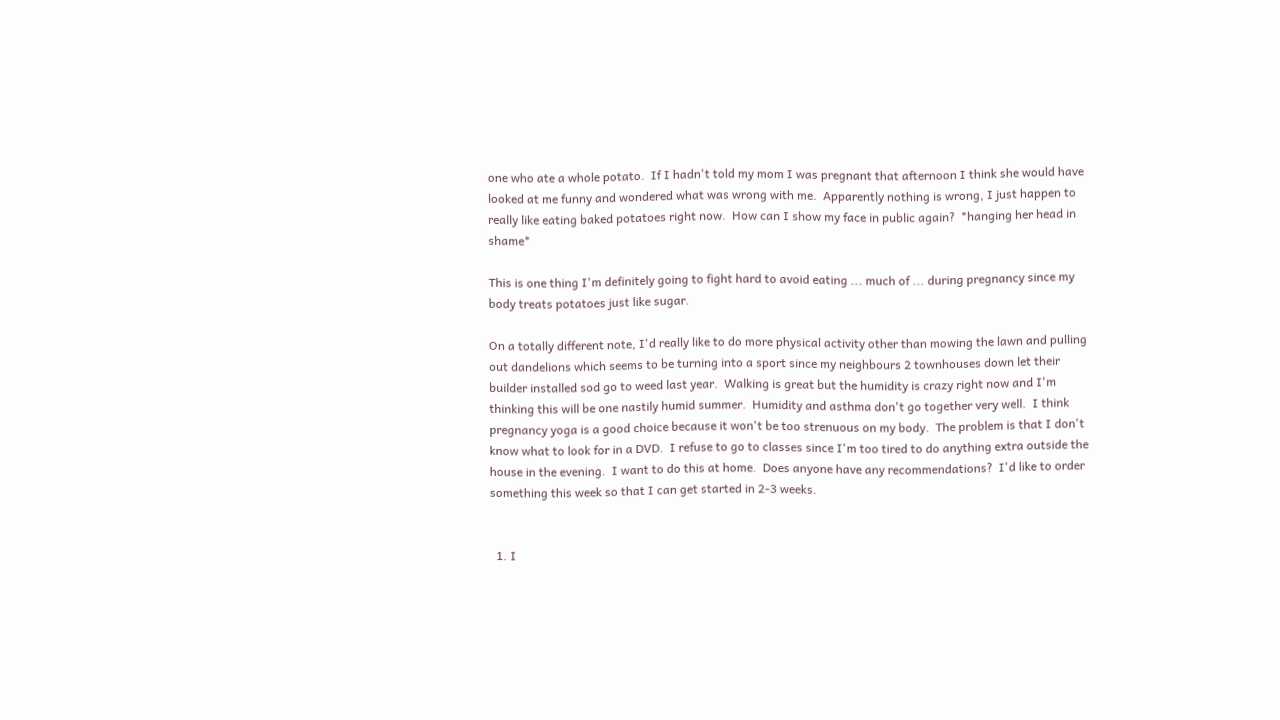one who ate a whole potato.  If I hadn't told my mom I was pregnant that afternoon I think she would have looked at me funny and wondered what was wrong with me.  Apparently nothing is wrong, I just happen to really like eating baked potatoes right now.  How can I show my face in public again?  *hanging her head in shame*

This is one thing I'm definitely going to fight hard to avoid eating ... much of ... during pregnancy since my body treats potatoes just like sugar.

On a totally different note, I'd really like to do more physical activity other than mowing the lawn and pulling out dandelions which seems to be turning into a sport since my neighbours 2 townhouses down let their builder installed sod go to weed last year.  Walking is great but the humidity is crazy right now and I'm thinking this will be one nastily humid summer.  Humidity and asthma don't go together very well.  I think pregnancy yoga is a good choice because it won't be too strenuous on my body.  The problem is that I don't know what to look for in a DVD.  I refuse to go to classes since I'm too tired to do anything extra outside the house in the evening.  I want to do this at home.  Does anyone have any recommendations?  I'd like to order something this week so that I can get started in 2-3 weeks.


  1. I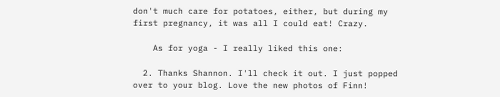don't much care for potatoes, either, but during my first pregnancy, it was all I could eat! Crazy.

    As for yoga - I really liked this one:

  2. Thanks Shannon. I'll check it out. I just popped over to your blog. Love the new photos of Finn!